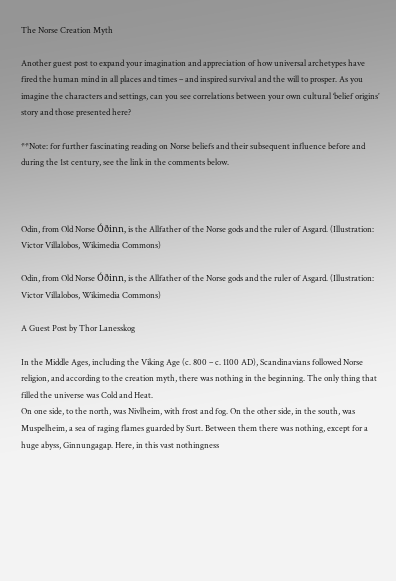The Norse Creation Myth

Another guest post to expand your imagination and appreciation of how universal archetypes have fired the human mind in all places and times – and inspired survival and the will to prosper. As you imagine the characters and settings, can you see correlations between your own cultural ‘belief origins’ story and those presented here?

**Note: for further fascinating reading on Norse beliefs and their subsequent influence before and during the 1st century, see the link in the comments below.



Odin, from Old Norse Óðinn, is the Allfather of the Norse gods and the ruler of Asgard. (Illustration: Victor Villalobos, Wikimedia Commons)

Odin, from Old Norse Óðinn, is the Allfather of the Norse gods and the ruler of Asgard. (Illustration: Victor Villalobos, Wikimedia Commons)

A Guest Post by Thor Lanesskog

In the Middle Ages, including the Viking Age (c. 800 – c. 1100 AD), Scandinavians followed Norse religion, and according to the creation myth, there was nothing in the beginning. The only thing that filled the universe was Cold and Heat.
On one side, to the north, was Nivlheim, with frost and fog. On the other side, in the south, was Muspelheim, a sea of raging flames guarded by Surt. Between them there was nothing, except for a huge abyss, Ginnungagap. Here, in this vast nothingness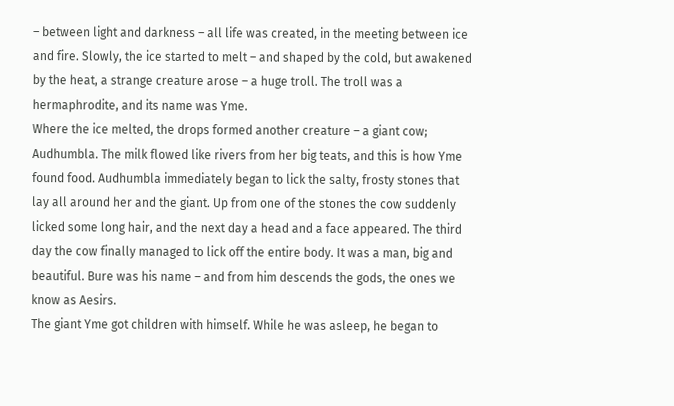– between light and darkness – all life was created, in the meeting between ice and fire. Slowly, the ice started to melt – and shaped by the cold, but awakened by the heat, a strange creature arose – a huge troll. The troll was a hermaphrodite, and its name was Yme.
Where the ice melted, the drops formed another creature – a giant cow; Audhumbla. The milk flowed like rivers from her big teats, and this is how Yme found food. Audhumbla immediately began to lick the salty, frosty stones that lay all around her and the giant. Up from one of the stones the cow suddenly licked some long hair, and the next day a head and a face appeared. The third day the cow finally managed to lick off the entire body. It was a man, big and beautiful. Bure was his name – and from him descends the gods, the ones we know as Aesirs.
The giant Yme got children with himself. While he was asleep, he began to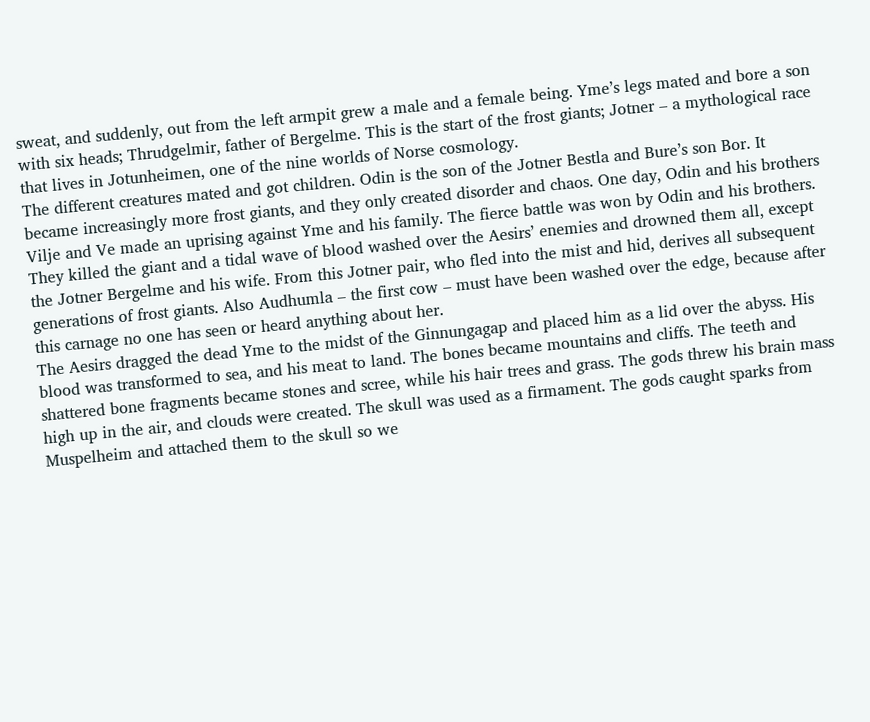sweat, and suddenly, out from the left armpit grew a male and a female being. Yme’s legs mated and bore a son with six heads; Thrudgelmir, father of Bergelme. This is the start of the frost giants; Jotner – a mythological race that lives in Jotunheimen, one of the nine worlds of Norse cosmology.
The different creatures mated and got children. Odin is the son of the Jotner Bestla and Bure’s son Bor. It became increasingly more frost giants, and they only created disorder and chaos. One day, Odin and his brothers Vilje and Ve made an uprising against Yme and his family. The fierce battle was won by Odin and his brothers. They killed the giant and a tidal wave of blood washed over the Aesirs’ enemies and drowned them all, except the Jotner Bergelme and his wife. From this Jotner pair, who fled into the mist and hid, derives all subsequent generations of frost giants. Also Audhumla – the first cow – must have been washed over the edge, because after this carnage no one has seen or heard anything about her.
The Aesirs dragged the dead Yme to the midst of the Ginnungagap and placed him as a lid over the abyss. His blood was transformed to sea, and his meat to land. The bones became mountains and cliffs. The teeth and shattered bone fragments became stones and scree, while his hair trees and grass. The gods threw his brain mass high up in the air, and clouds were created. The skull was used as a firmament. The gods caught sparks from Muspelheim and attached them to the skull so we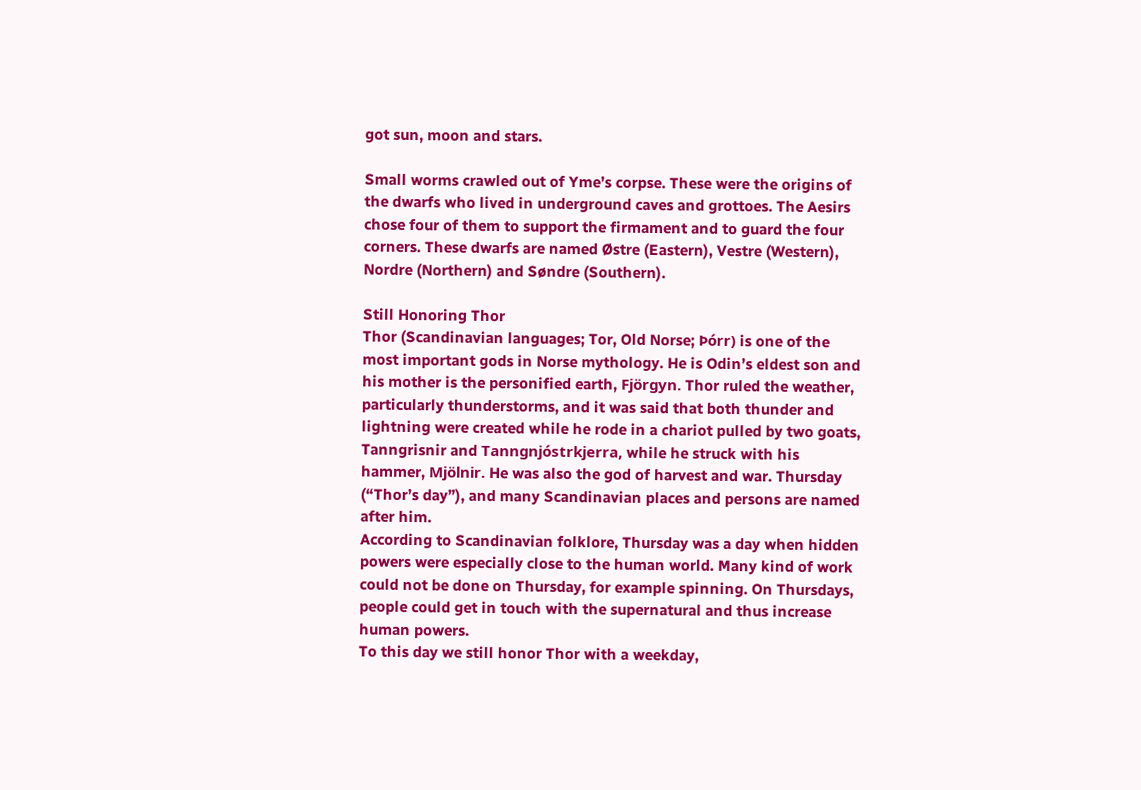got sun, moon and stars.

Small worms crawled out of Yme’s corpse. These were the origins of the dwarfs who lived in underground caves and grottoes. The Aesirs chose four of them to support the firmament and to guard the four corners. These dwarfs are named Østre (Eastern), Vestre (Western), Nordre (Northern) and Søndre (Southern).

Still Honoring Thor
Thor (Scandinavian languages; Tor, Old Norse; Þórr) is one of the most important gods in Norse mythology. He is Odin’s eldest son and his mother is the personified earth, Fjörgyn. Thor ruled the weather, particularly thunderstorms, and it was said that both thunder and lightning were created while he rode in a chariot pulled by two goats, Tanngrisnir and Tanngnjóstrkjerra, while he struck with his hammer, Mjölnir. He was also the god of harvest and war. Thursday (“Thor’s day”), and many Scandinavian places and persons are named after him.
According to Scandinavian folklore, Thursday was a day when hidden powers were especially close to the human world. Many kind of work could not be done on Thursday, for example spinning. On Thursdays, people could get in touch with the supernatural and thus increase human powers.
To this day we still honor Thor with a weekday,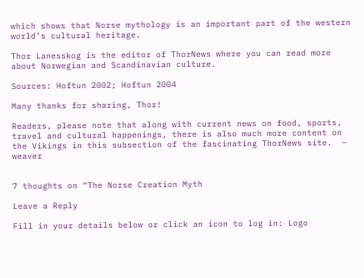which shows that Norse mythology is an important part of the western world’s cultural heritage.

Thor Lanesskog is the editor of ThorNews where you can read more about Norwegian and Scandinavian culture.

Sources: Hoftun 2002; Hoftun 2004

Many thanks for sharing, Thor!

Readers, please note that along with current news on food, sports, travel and cultural happenings, there is also much more content on the Vikings in this subsection of the fascinating ThorNews site.  – weaver


7 thoughts on “The Norse Creation Myth

Leave a Reply

Fill in your details below or click an icon to log in: Logo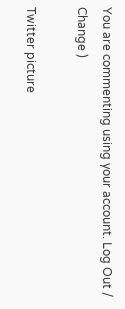You are commenting using your account. Log Out /  Change )

Twitter picture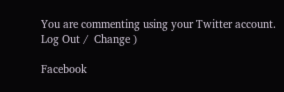You are commenting using your Twitter account. Log Out /  Change )

Facebook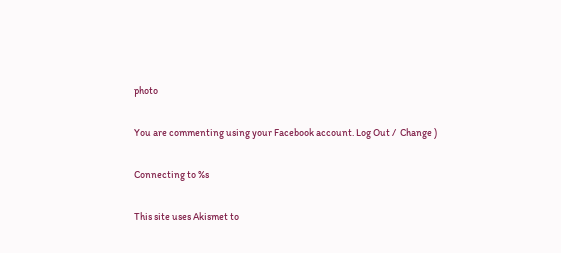photo

You are commenting using your Facebook account. Log Out /  Change )

Connecting to %s

This site uses Akismet to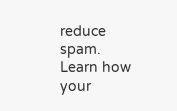reduce spam. Learn how your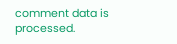comment data is processed.